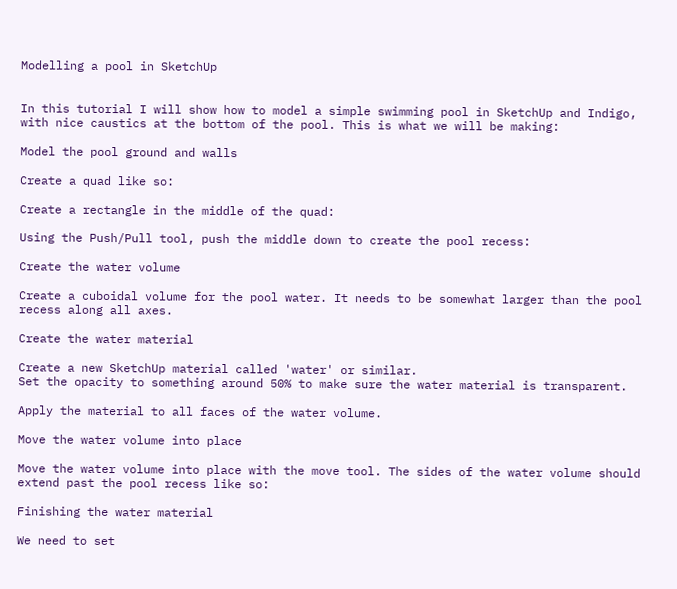Modelling a pool in SketchUp


In this tutorial I will show how to model a simple swimming pool in SketchUp and Indigo, with nice caustics at the bottom of the pool. This is what we will be making:

Model the pool ground and walls

Create a quad like so:

Create a rectangle in the middle of the quad:

Using the Push/Pull tool, push the middle down to create the pool recess:

Create the water volume

Create a cuboidal volume for the pool water. It needs to be somewhat larger than the pool recess along all axes.

Create the water material

Create a new SketchUp material called 'water' or similar.
Set the opacity to something around 50% to make sure the water material is transparent.

Apply the material to all faces of the water volume.

Move the water volume into place

Move the water volume into place with the move tool. The sides of the water volume should extend past the pool recess like so:

Finishing the water material

We need to set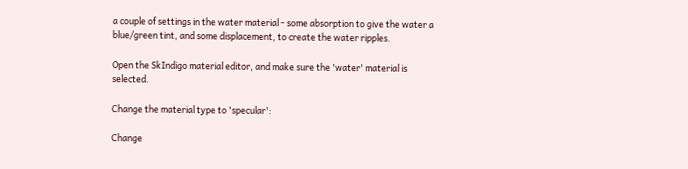a couple of settings in the water material - some absorption to give the water a blue/green tint, and some displacement, to create the water ripples.

Open the SkIndigo material editor, and make sure the 'water' material is selected.

Change the material type to 'specular':

Change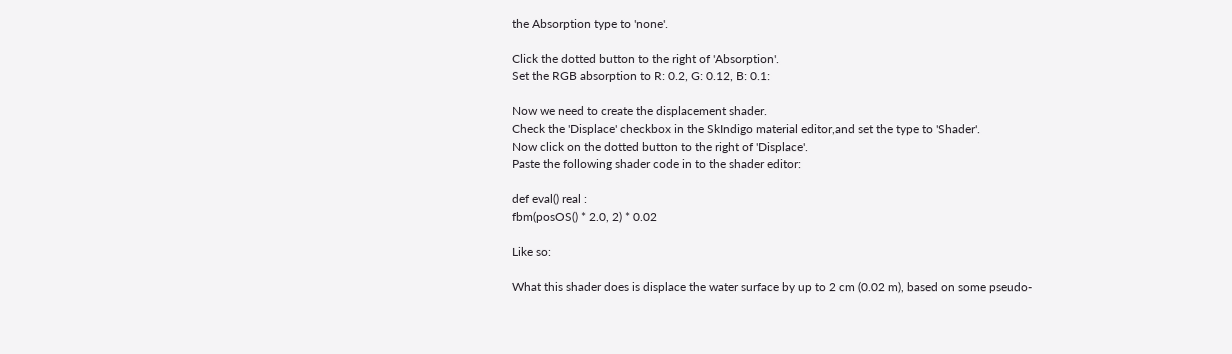the Absorption type to 'none'.

Click the dotted button to the right of 'Absorption'.
Set the RGB absorption to R: 0.2, G: 0.12, B: 0.1:

Now we need to create the displacement shader.
Check the 'Displace' checkbox in the SkIndigo material editor,and set the type to 'Shader'.
Now click on the dotted button to the right of 'Displace'.
Paste the following shader code in to the shader editor:

def eval() real :
fbm(posOS() * 2.0, 2) * 0.02

Like so:

What this shader does is displace the water surface by up to 2 cm (0.02 m), based on some pseudo-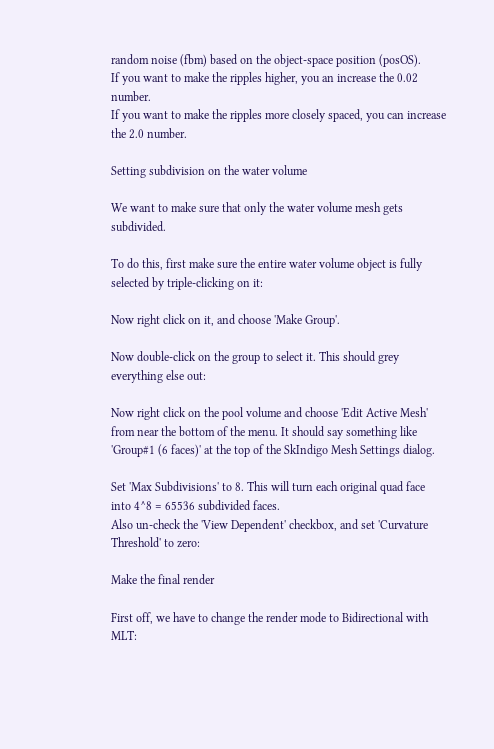random noise (fbm) based on the object-space position (posOS).
If you want to make the ripples higher, you an increase the 0.02 number.
If you want to make the ripples more closely spaced, you can increase the 2.0 number.

Setting subdivision on the water volume

We want to make sure that only the water volume mesh gets subdivided.

To do this, first make sure the entire water volume object is fully selected by triple-clicking on it:

Now right click on it, and choose 'Make Group'.

Now double-click on the group to select it. This should grey everything else out:

Now right click on the pool volume and choose 'Edit Active Mesh' from near the bottom of the menu. It should say something like 'Group#1 (6 faces)' at the top of the SkIndigo Mesh Settings dialog.

Set 'Max Subdivisions' to 8. This will turn each original quad face into 4^8 = 65536 subdivided faces.
Also un-check the 'View Dependent' checkbox, and set 'Curvature Threshold' to zero:

Make the final render

First off, we have to change the render mode to Bidirectional with MLT: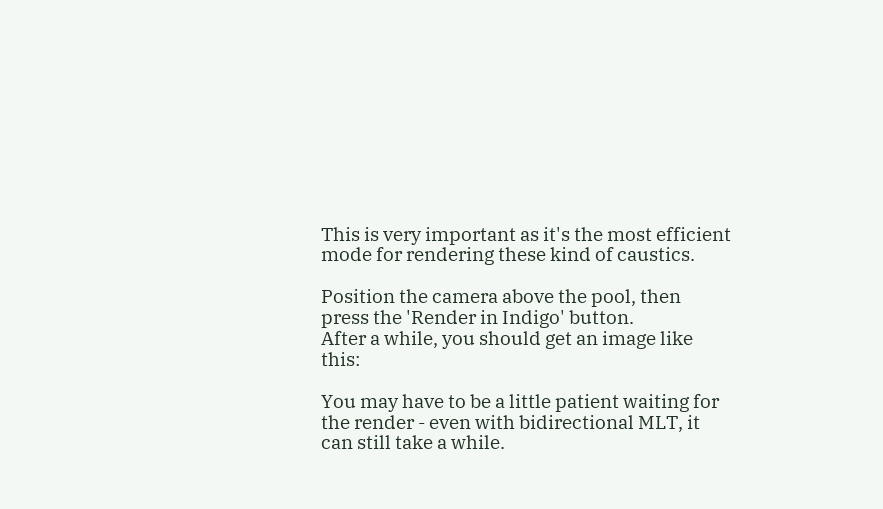This is very important as it's the most efficient mode for rendering these kind of caustics.

Position the camera above the pool, then press the 'Render in Indigo' button.
After a while, you should get an image like this:

You may have to be a little patient waiting for the render - even with bidirectional MLT, it can still take a while.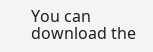You can download the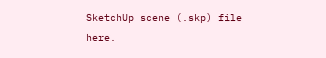SketchUp scene (.skp) file here.